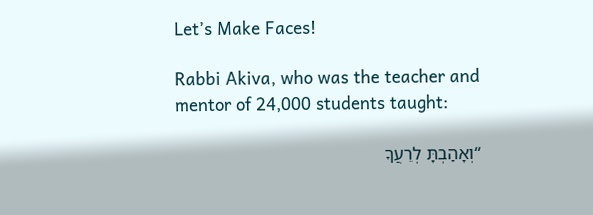Let’s Make Faces!

Rabbi Akiva, who was the teacher and mentor of 24,000 students taught:

“וְאָהַבְתָּ לְרֵעֲךָ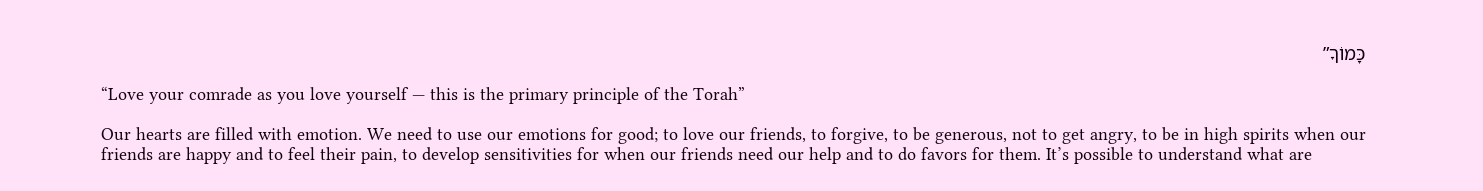כָּמוֹךָ”

“Love your comrade as you love yourself — this is the primary principle of the Torah”

Our hearts are filled with emotion. We need to use our emotions for good; to love our friends, to forgive, to be generous, not to get angry, to be in high spirits when our friends are happy and to feel their pain, to develop sensitivities for when our friends need our help and to do favors for them. It’s possible to understand what are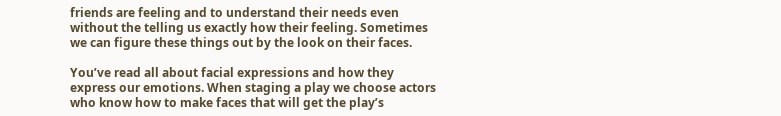friends are feeling and to understand their needs even without the telling us exactly how their feeling. Sometimes we can figure these things out by the look on their faces.

You’ve read all about facial expressions and how they express our emotions. When staging a play we choose actors who know how to make faces that will get the play’s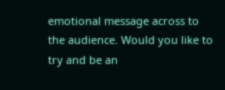emotional message across to the audience. Would you like to try and be an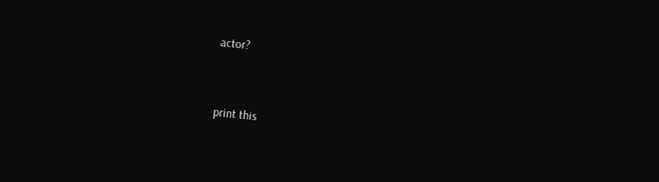actor?



print this